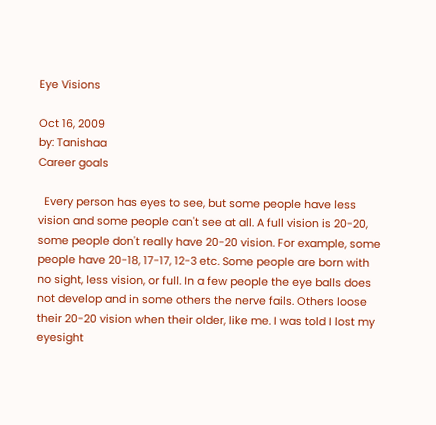Eye Visions

Oct 16, 2009
by: Tanishaa
Career goals

  Every person has eyes to see, but some people have less vision and some people can't see at all. A full vision is 20-20, some people don't really have 20-20 vision. For example, some people have 20-18, 17-17, 12-3 etc. Some people are born with no sight, less vision, or full. In a few people the eye balls does not develop and in some others the nerve fails. Others loose their 20-20 vision when their older, like me. I was told I lost my eyesight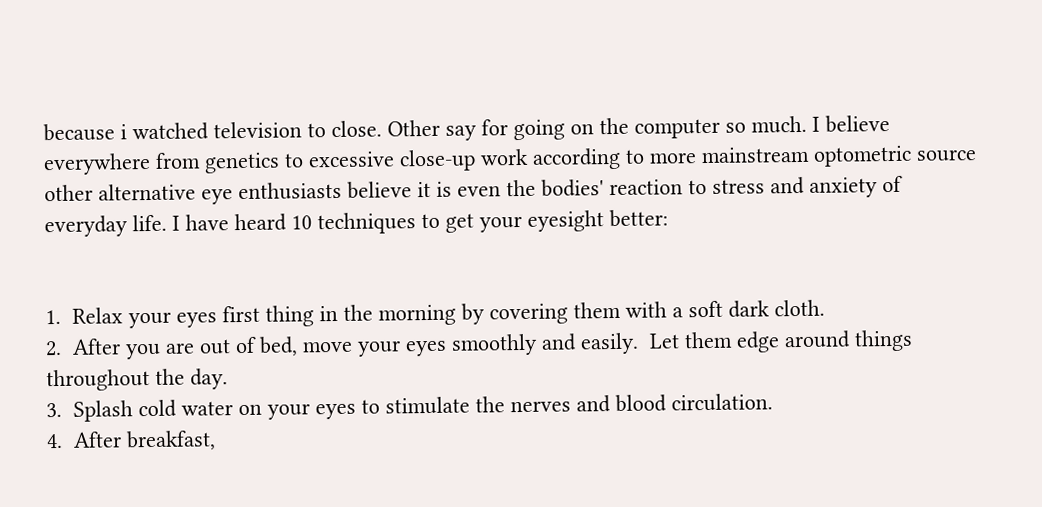because i watched television to close. Other say for going on the computer so much. I believe everywhere from genetics to excessive close-up work according to more mainstream optometric source other alternative eye enthusiasts believe it is even the bodies' reaction to stress and anxiety of everyday life. I have heard 10 techniques to get your eyesight better:


1.  Relax your eyes first thing in the morning by covering them with a soft dark cloth.
2.  After you are out of bed, move your eyes smoothly and easily.  Let them edge around things throughout the day.
3.  Splash cold water on your eyes to stimulate the nerves and blood circulation.
4.  After breakfast,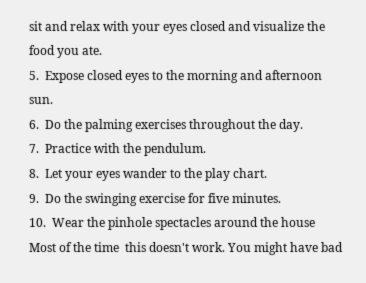sit and relax with your eyes closed and visualize the food you ate.
5.  Expose closed eyes to the morning and afternoon sun.
6.  Do the palming exercises throughout the day.
7.  Practice with the pendulum.
8.  Let your eyes wander to the play chart.
9.  Do the swinging exercise for five minutes.
10.  Wear the pinhole spectacles around the house
Most of the time  this doesn't work. You might have bad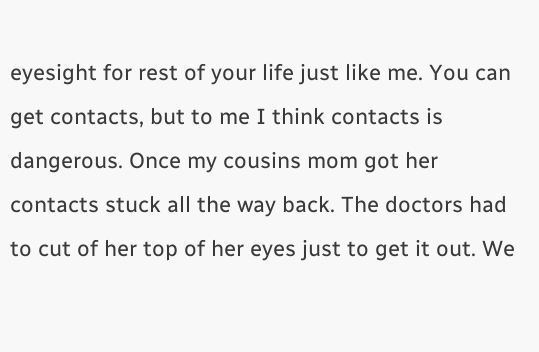eyesight for rest of your life just like me. You can get contacts, but to me I think contacts is dangerous. Once my cousins mom got her contacts stuck all the way back. The doctors had to cut of her top of her eyes just to get it out. We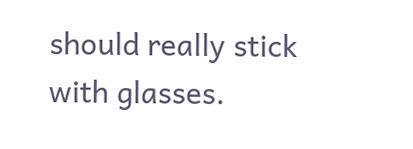should really stick with glasses.